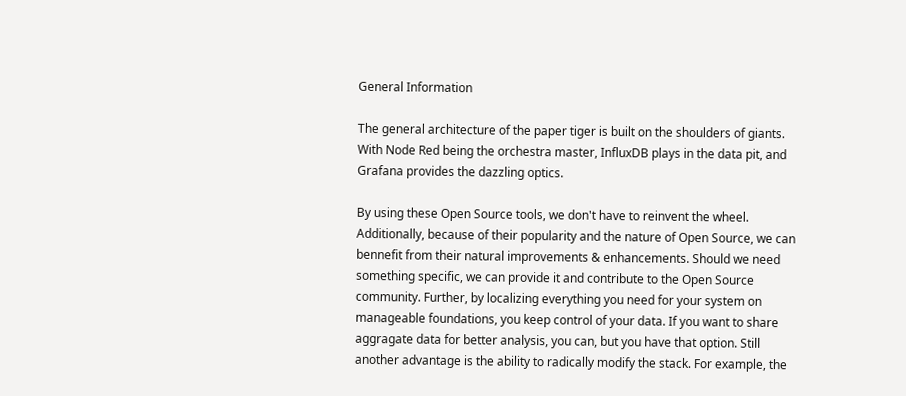General Information

The general architecture of the paper tiger is built on the shoulders of giants. With Node Red being the orchestra master, InfluxDB plays in the data pit, and Grafana provides the dazzling optics.

By using these Open Source tools, we don't have to reinvent the wheel. Additionally, because of their popularity and the nature of Open Source, we can bennefit from their natural improvements & enhancements. Should we need something specific, we can provide it and contribute to the Open Source community. Further, by localizing everything you need for your system on manageable foundations, you keep control of your data. If you want to share aggragate data for better analysis, you can, but you have that option. Still another advantage is the ability to radically modify the stack. For example, the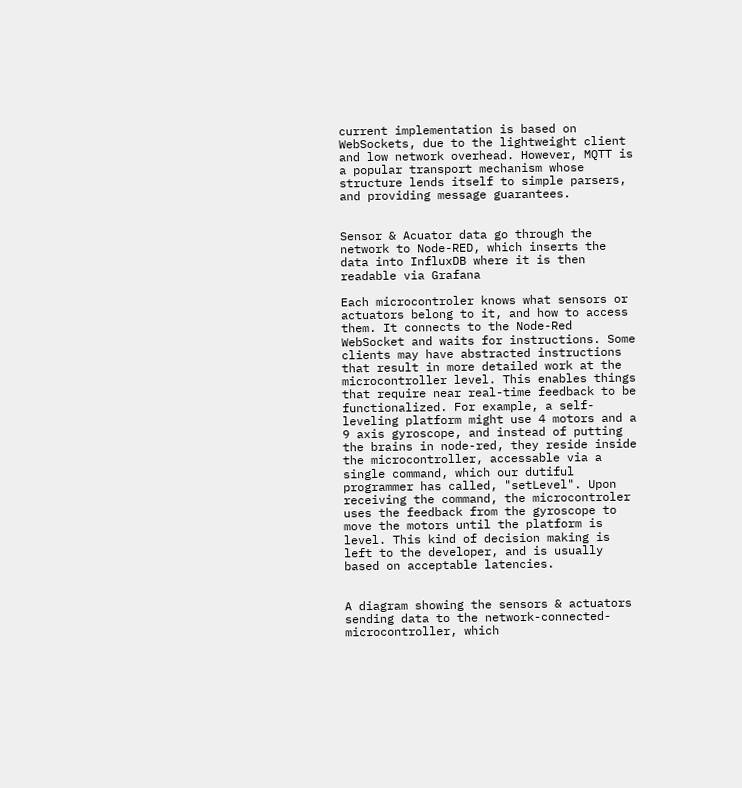current implementation is based on WebSockets, due to the lightweight client and low network overhead. However, MQTT is a popular transport mechanism whose structure lends itself to simple parsers, and providing message guarantees.


Sensor & Acuator data go through the network to Node-RED, which inserts the data into InfluxDB where it is then readable via Grafana

Each microcontroler knows what sensors or actuators belong to it, and how to access them. It connects to the Node-Red WebSocket and waits for instructions. Some clients may have abstracted instructions that result in more detailed work at the microcontroller level. This enables things that require near real-time feedback to be functionalized. For example, a self-leveling platform might use 4 motors and a 9 axis gyroscope, and instead of putting the brains in node-red, they reside inside the microcontroller, accessable via a single command, which our dutiful programmer has called, "setLevel". Upon receiving the command, the microcontroler uses the feedback from the gyroscope to move the motors until the platform is level. This kind of decision making is left to the developer, and is usually based on acceptable latencies.


A diagram showing the sensors & actuators sending data to the network-connected-microcontroller, which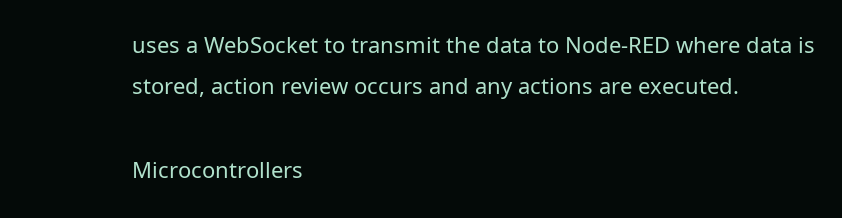uses a WebSocket to transmit the data to Node-RED where data is stored, action review occurs and any actions are executed.

Microcontrollers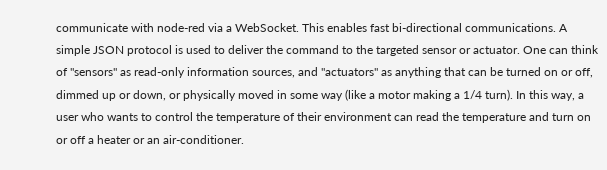communicate with node-red via a WebSocket. This enables fast bi-directional communications. A simple JSON protocol is used to deliver the command to the targeted sensor or actuator. One can think of "sensors" as read-only information sources, and "actuators" as anything that can be turned on or off, dimmed up or down, or physically moved in some way (like a motor making a 1/4 turn). In this way, a user who wants to control the temperature of their environment can read the temperature and turn on or off a heater or an air-conditioner.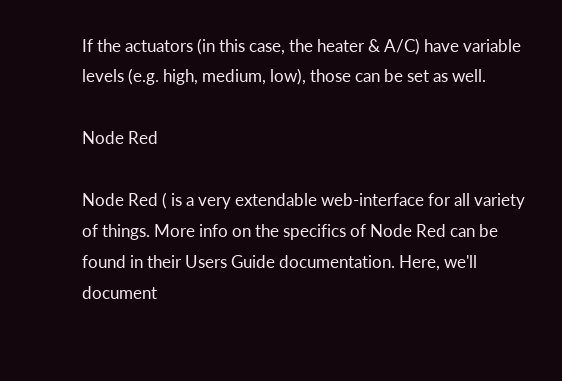If the actuators (in this case, the heater & A/C) have variable levels (e.g. high, medium, low), those can be set as well.

Node Red

Node Red ( is a very extendable web-interface for all variety of things. More info on the specifics of Node Red can be found in their Users Guide documentation. Here, we'll document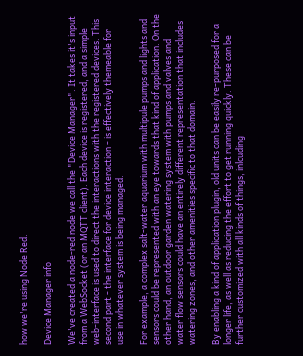how we're using Node Red.

Device Manager info

We've created a node-red node we call the "Device Manager". It takes it's input from a WebSocket (or an MQTT client). Each device is registered, and a simple web-interface is used to direct the interactions with the registered devices. This second part - the interface for device interaction - is effectively themeable for use in whatever system is being managed.

For example, a complex salt-water aquarium with multipule pumps and lights and sensors could be represented with an eye towards that kind of application. On the other hand, an outdoor garden watering system with pumps and valves and water flow sensors could have an entirely different representation that includes watering zones, and other amenities specific to that domain.

By enabling a kind of application plugin, old units can be easily re-purposed for a longer life, as well as reducing the effort to get running quickly. These can be further customized with all kinds of things, inlcuding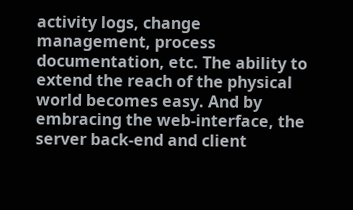activity logs, change management, process documentation, etc. The ability to extend the reach of the physical world becomes easy. And by embracing the web-interface, the server back-end and client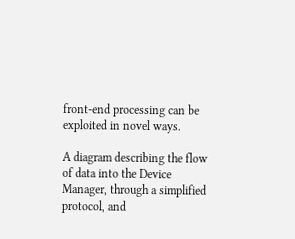front-end processing can be exploited in novel ways.

A diagram describing the flow of data into the Device Manager, through a simplified protocol, and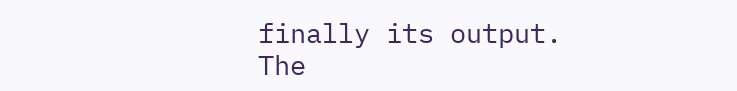finally its output.
The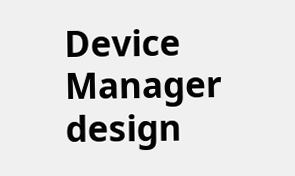Device Manager design